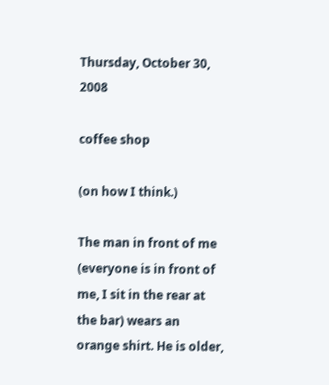Thursday, October 30, 2008

coffee shop

(on how I think.)

The man in front of me (everyone is in front of me, I sit in the rear at the bar) wears an orange shirt. He is older,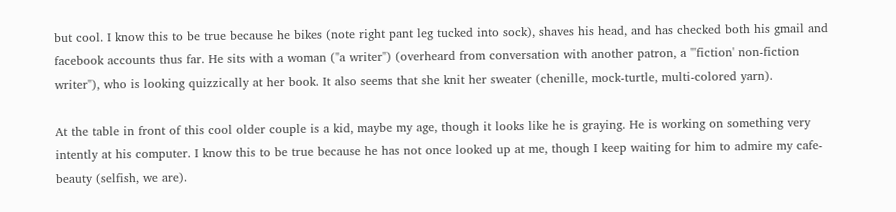but cool. I know this to be true because he bikes (note right pant leg tucked into sock), shaves his head, and has checked both his gmail and facebook accounts thus far. He sits with a woman ("a writer") (overheard from conversation with another patron, a "'fiction' non-fiction writer"), who is looking quizzically at her book. It also seems that she knit her sweater (chenille, mock-turtle, multi-colored yarn).

At the table in front of this cool older couple is a kid, maybe my age, though it looks like he is graying. He is working on something very intently at his computer. I know this to be true because he has not once looked up at me, though I keep waiting for him to admire my cafe-beauty (selfish, we are).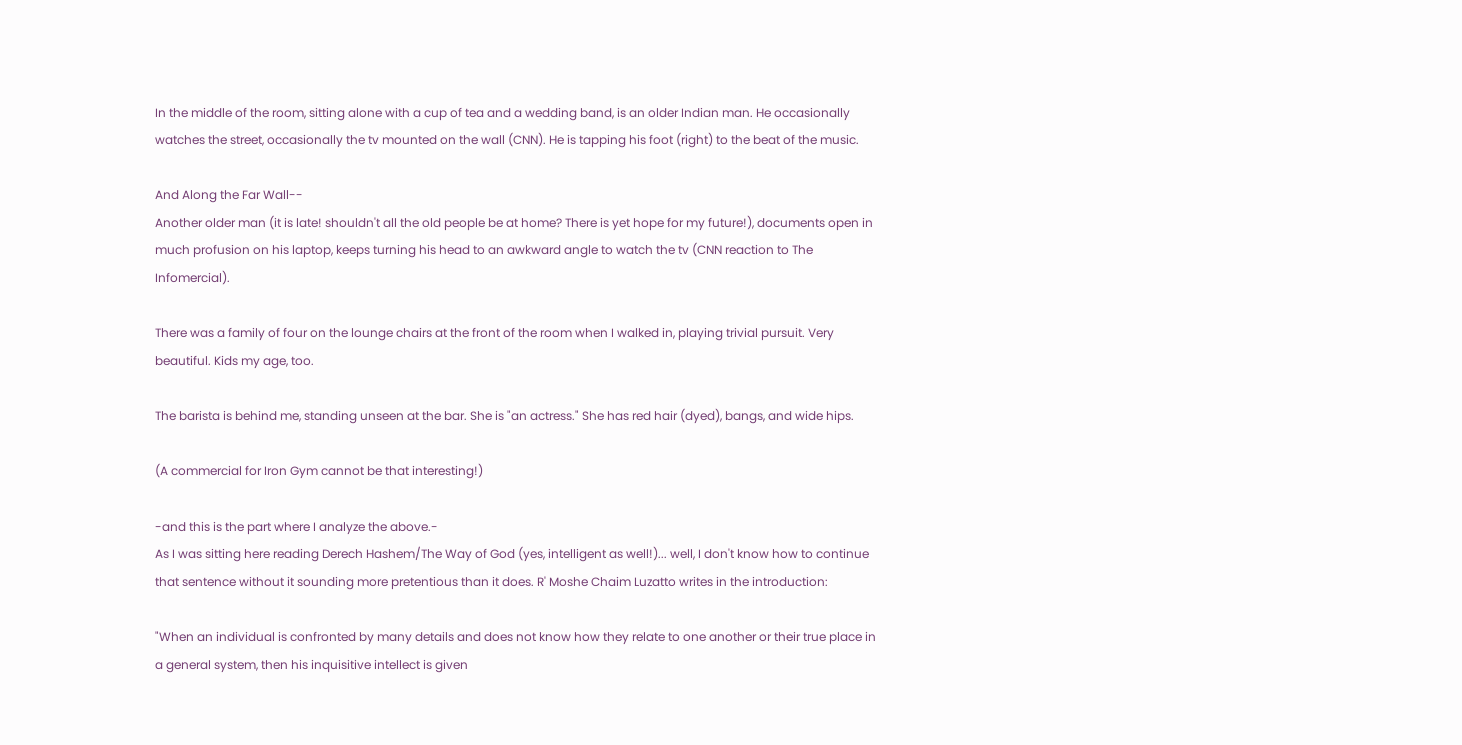In the middle of the room, sitting alone with a cup of tea and a wedding band, is an older Indian man. He occasionally watches the street, occasionally the tv mounted on the wall (CNN). He is tapping his foot (right) to the beat of the music.

And Along the Far Wall--
Another older man (it is late! shouldn't all the old people be at home? There is yet hope for my future!), documents open in much profusion on his laptop, keeps turning his head to an awkward angle to watch the tv (CNN reaction to The Infomercial).

There was a family of four on the lounge chairs at the front of the room when I walked in, playing trivial pursuit. Very beautiful. Kids my age, too.

The barista is behind me, standing unseen at the bar. She is "an actress." She has red hair (dyed), bangs, and wide hips.

(A commercial for Iron Gym cannot be that interesting!)

-and this is the part where I analyze the above.-
As I was sitting here reading Derech Hashem/The Way of God (yes, intelligent as well!)... well, I don't know how to continue that sentence without it sounding more pretentious than it does. R' Moshe Chaim Luzatto writes in the introduction:

"When an individual is confronted by many details and does not know how they relate to one another or their true place in a general system, then his inquisitive intellect is given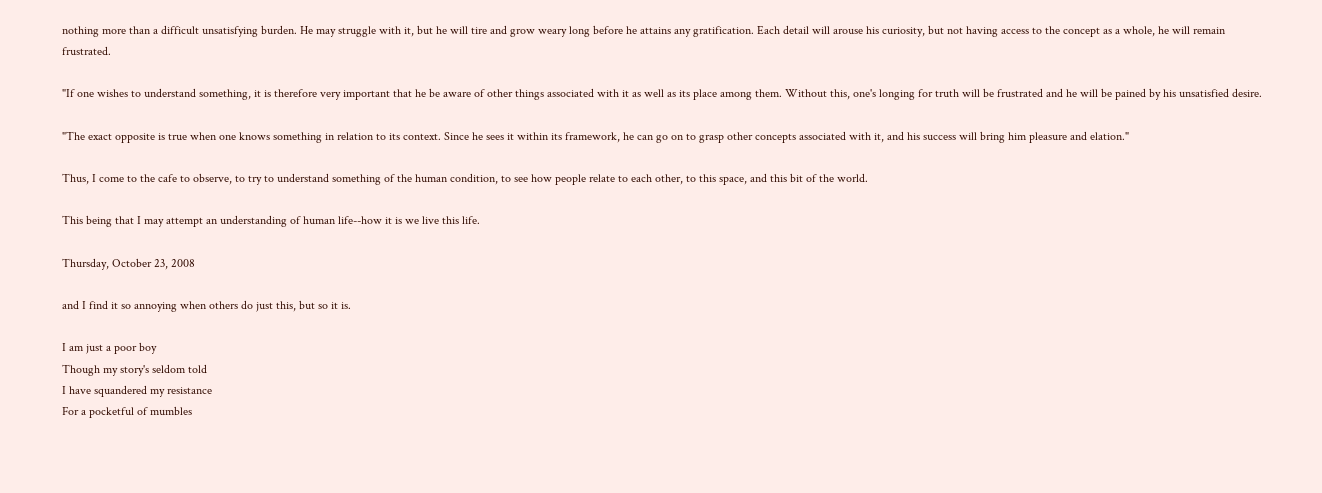nothing more than a difficult unsatisfying burden. He may struggle with it, but he will tire and grow weary long before he attains any gratification. Each detail will arouse his curiosity, but not having access to the concept as a whole, he will remain frustrated.

"If one wishes to understand something, it is therefore very important that he be aware of other things associated with it as well as its place among them. Without this, one's longing for truth will be frustrated and he will be pained by his unsatisfied desire.

"The exact opposite is true when one knows something in relation to its context. Since he sees it within its framework, he can go on to grasp other concepts associated with it, and his success will bring him pleasure and elation."

Thus, I come to the cafe to observe, to try to understand something of the human condition, to see how people relate to each other, to this space, and this bit of the world.

This being that I may attempt an understanding of human life--how it is we live this life.

Thursday, October 23, 2008

and I find it so annoying when others do just this, but so it is.

I am just a poor boy
Though my story's seldom told
I have squandered my resistance
For a pocketful of mumbles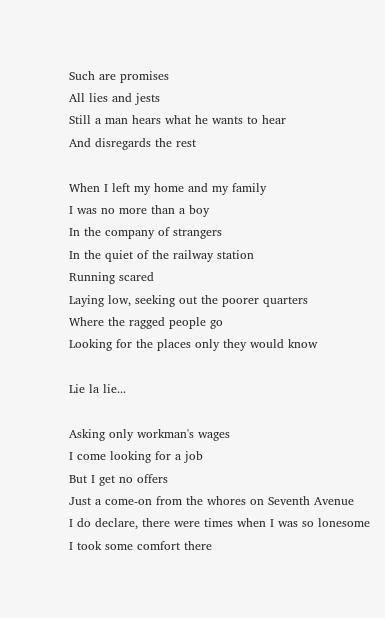Such are promises
All lies and jests
Still a man hears what he wants to hear
And disregards the rest

When I left my home and my family
I was no more than a boy
In the company of strangers
In the quiet of the railway station
Running scared
Laying low, seeking out the poorer quarters
Where the ragged people go
Looking for the places only they would know

Lie la lie...

Asking only workman's wages
I come looking for a job
But I get no offers
Just a come-on from the whores on Seventh Avenue
I do declare, there were times when I was so lonesome
I took some comfort there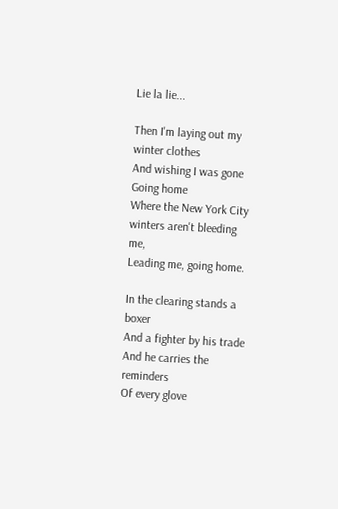Lie la lie...

Then I'm laying out my winter clothes
And wishing I was gone
Going home
Where the New York City winters aren't bleeding me,
Leading me, going home.

In the clearing stands a boxer
And a fighter by his trade
And he carries the reminders
Of every glove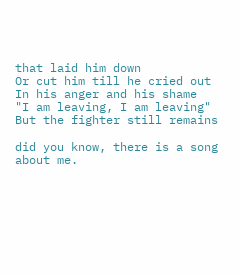that laid him down
Or cut him till he cried out
In his anger and his shame
"I am leaving, I am leaving"
But the fighter still remains

did you know, there is a song about me.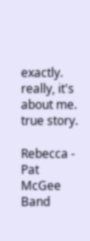exactly. really, it's about me. true story.

Rebecca - Pat McGee Band